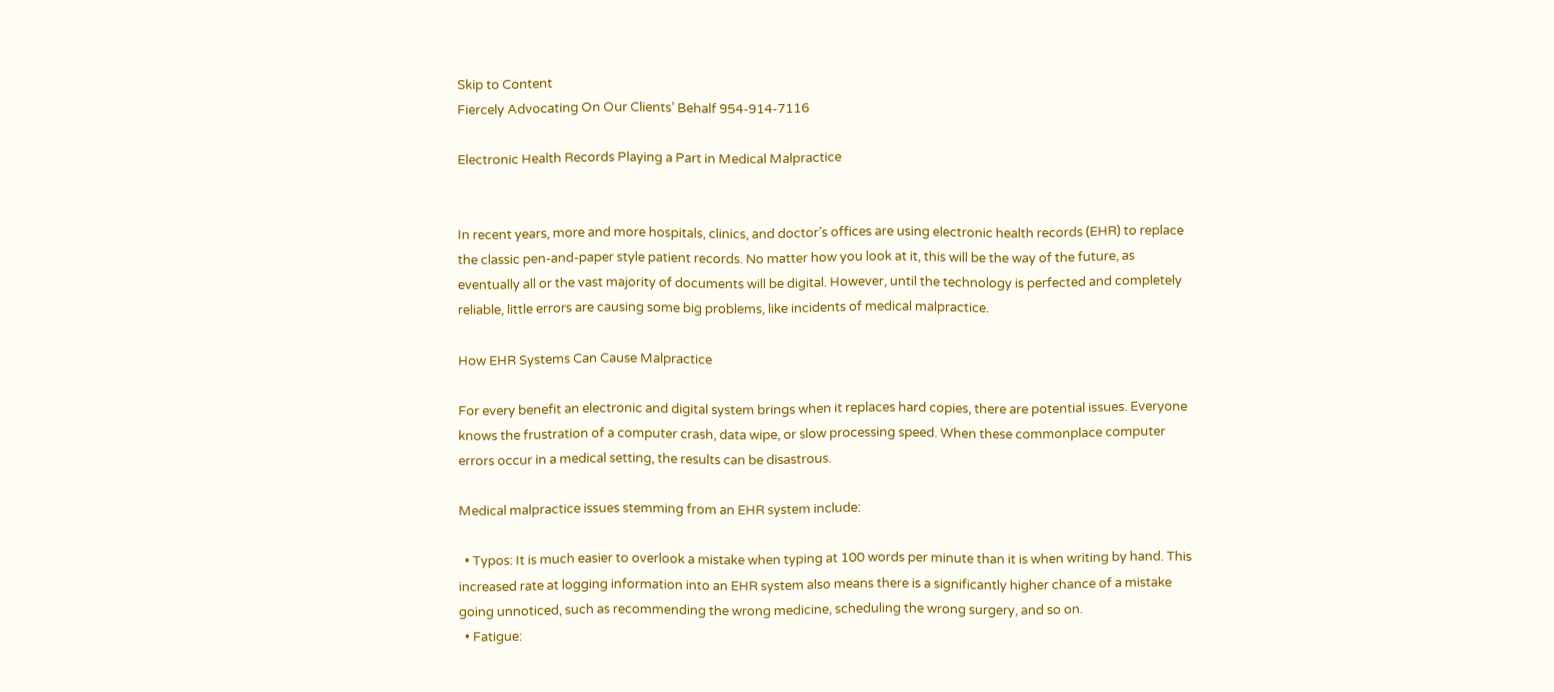Skip to Content
Fiercely Advocating On Our Clients’ Behalf 954-914-7116

Electronic Health Records Playing a Part in Medical Malpractice


In recent years, more and more hospitals, clinics, and doctor’s offices are using electronic health records (EHR) to replace the classic pen-and-paper style patient records. No matter how you look at it, this will be the way of the future, as eventually all or the vast majority of documents will be digital. However, until the technology is perfected and completely reliable, little errors are causing some big problems, like incidents of medical malpractice.

How EHR Systems Can Cause Malpractice

For every benefit an electronic and digital system brings when it replaces hard copies, there are potential issues. Everyone knows the frustration of a computer crash, data wipe, or slow processing speed. When these commonplace computer errors occur in a medical setting, the results can be disastrous.

Medical malpractice issues stemming from an EHR system include:

  • Typos: It is much easier to overlook a mistake when typing at 100 words per minute than it is when writing by hand. This increased rate at logging information into an EHR system also means there is a significantly higher chance of a mistake going unnoticed, such as recommending the wrong medicine, scheduling the wrong surgery, and so on.
  • Fatigue: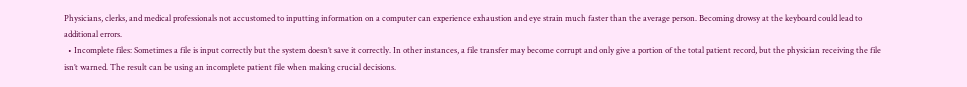Physicians, clerks, and medical professionals not accustomed to inputting information on a computer can experience exhaustion and eye strain much faster than the average person. Becoming drowsy at the keyboard could lead to additional errors.
  • Incomplete files: Sometimes a file is input correctly but the system doesn’t save it correctly. In other instances, a file transfer may become corrupt and only give a portion of the total patient record, but the physician receiving the file isn’t warned. The result can be using an incomplete patient file when making crucial decisions.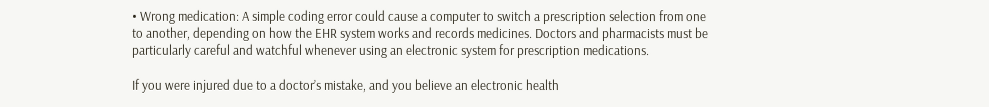• Wrong medication: A simple coding error could cause a computer to switch a prescription selection from one to another, depending on how the EHR system works and records medicines. Doctors and pharmacists must be particularly careful and watchful whenever using an electronic system for prescription medications.

If you were injured due to a doctor’s mistake, and you believe an electronic health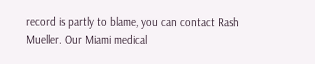record is partly to blame, you can contact Rash Mueller. Our Miami medical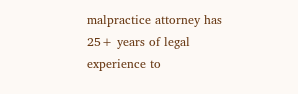malpractice attorney has 25+ years of legal experience to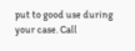put to good use during your case. Call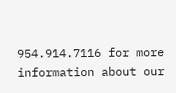954.914.7116 for more information about our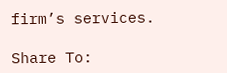firm’s services.

Share To: